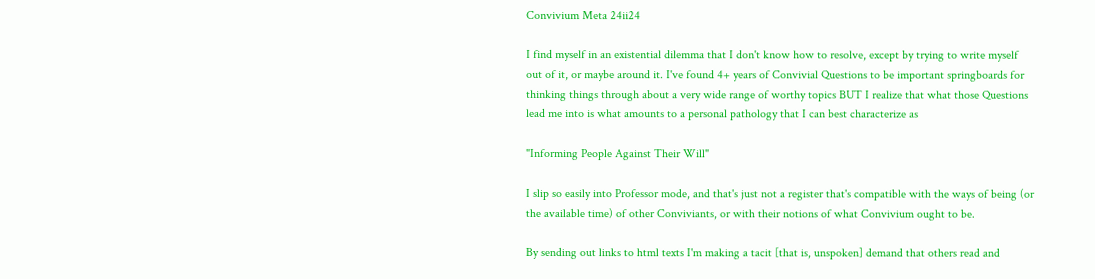Convivium Meta 24ii24

I find myself in an existential dilemma that I don't know how to resolve, except by trying to write myself out of it, or maybe around it. I've found 4+ years of Convivial Questions to be important springboards for thinking things through about a very wide range of worthy topics BUT I realize that what those Questions lead me into is what amounts to a personal pathology that I can best characterize as

"Informing People Against Their Will"

I slip so easily into Professor mode, and that's just not a register that's compatible with the ways of being (or the available time) of other Conviviants, or with their notions of what Convivium ought to be.

By sending out links to html texts I'm making a tacit [that is, unspoken] demand that others read and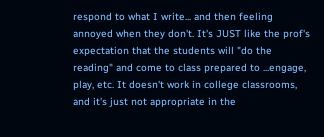respond to what I write... and then feeling annoyed when they don't. It's JUST like the prof's expectation that the students will "do the reading" and come to class prepared to ...engage, play, etc. It doesn't work in college classrooms, and it's just not appropriate in the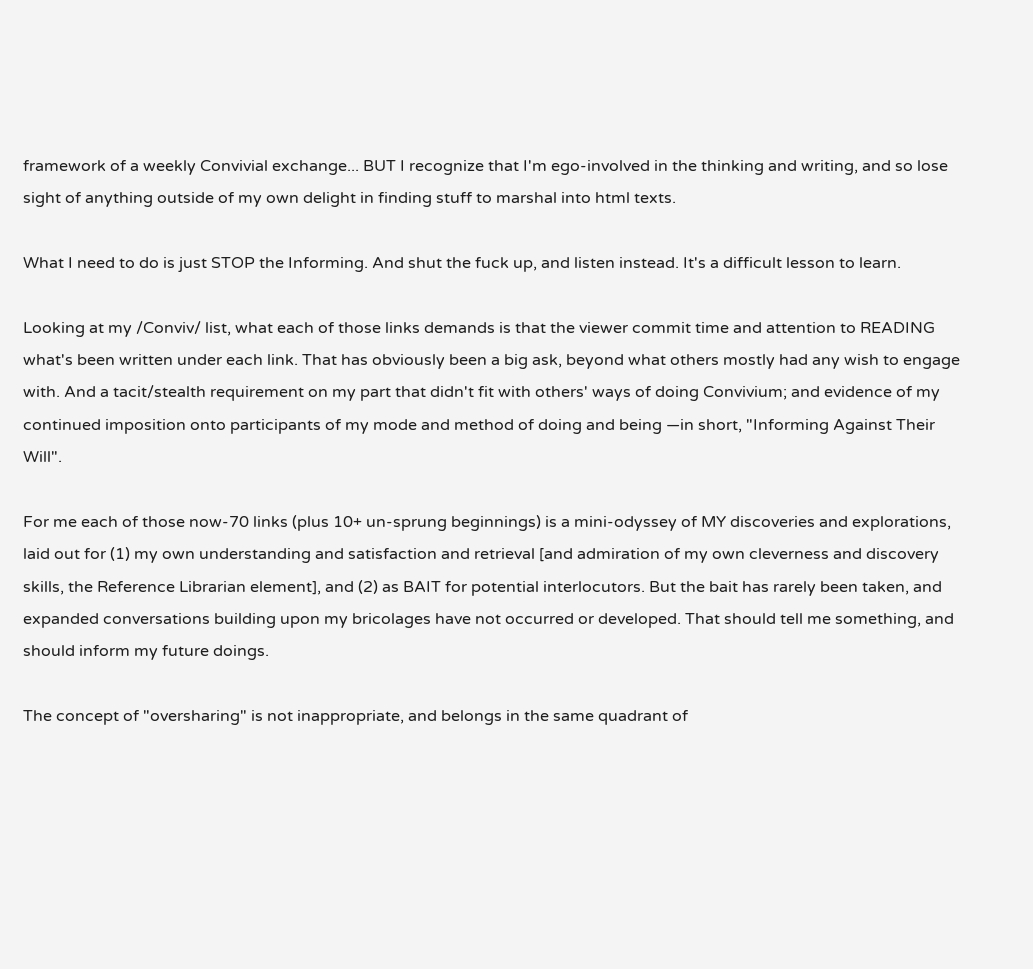framework of a weekly Convivial exchange... BUT I recognize that I'm ego-involved in the thinking and writing, and so lose sight of anything outside of my own delight in finding stuff to marshal into html texts.

What I need to do is just STOP the Informing. And shut the fuck up, and listen instead. It's a difficult lesson to learn.

Looking at my /Conviv/ list, what each of those links demands is that the viewer commit time and attention to READING what's been written under each link. That has obviously been a big ask, beyond what others mostly had any wish to engage with. And a tacit/stealth requirement on my part that didn't fit with others' ways of doing Convivium; and evidence of my continued imposition onto participants of my mode and method of doing and being —in short, "Informing Against Their Will".

For me each of those now-70 links (plus 10+ un-sprung beginnings) is a mini-odyssey of MY discoveries and explorations, laid out for (1) my own understanding and satisfaction and retrieval [and admiration of my own cleverness and discovery skills, the Reference Librarian element], and (2) as BAIT for potential interlocutors. But the bait has rarely been taken, and expanded conversations building upon my bricolages have not occurred or developed. That should tell me something, and should inform my future doings.

The concept of "oversharing" is not inappropriate, and belongs in the same quadrant of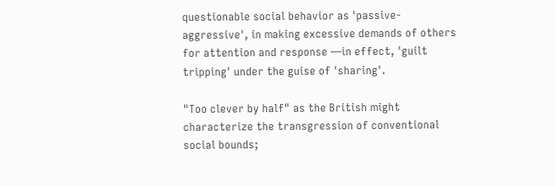questionable social behavior as 'passive-aggressive', in making excessive demands of others for attention and response —in effect, 'guilt tripping' under the guise of 'sharing'.

"Too clever by half" as the British might characterize the transgression of conventional social bounds;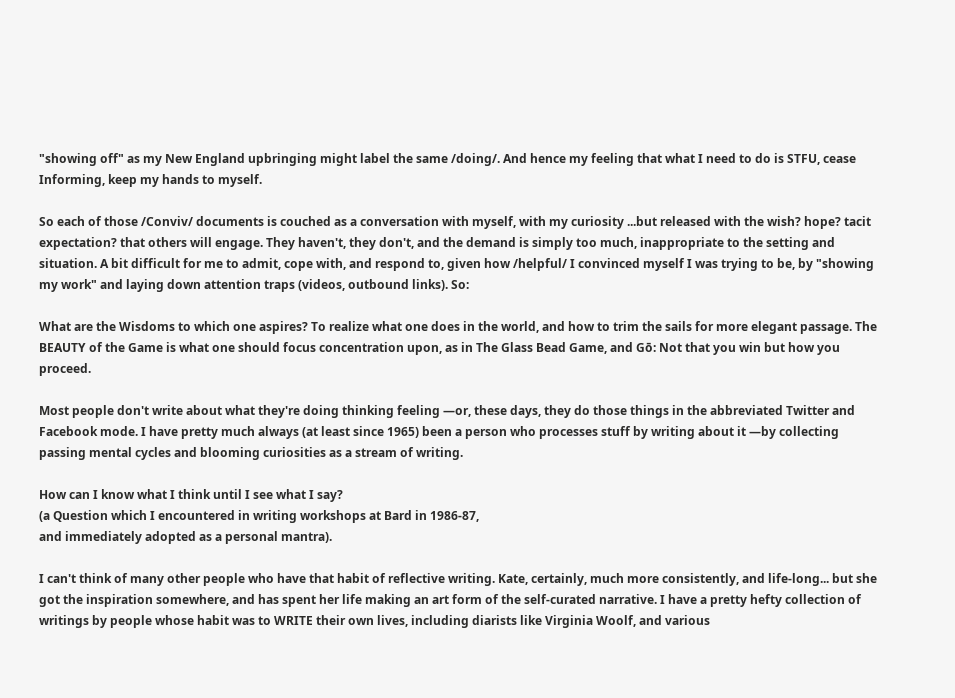"showing off" as my New England upbringing might label the same /doing/. And hence my feeling that what I need to do is STFU, cease Informing, keep my hands to myself.

So each of those /Conviv/ documents is couched as a conversation with myself, with my curiosity ...but released with the wish? hope? tacit expectation? that others will engage. They haven't, they don't, and the demand is simply too much, inappropriate to the setting and situation. A bit difficult for me to admit, cope with, and respond to, given how /helpful/ I convinced myself I was trying to be, by "showing my work" and laying down attention traps (videos, outbound links). So:

What are the Wisdoms to which one aspires? To realize what one does in the world, and how to trim the sails for more elegant passage. The BEAUTY of the Game is what one should focus concentration upon, as in The Glass Bead Game, and Gō: Not that you win but how you proceed.

Most people don't write about what they're doing thinking feeling —or, these days, they do those things in the abbreviated Twitter and Facebook mode. I have pretty much always (at least since 1965) been a person who processes stuff by writing about it —by collecting passing mental cycles and blooming curiosities as a stream of writing.

How can I know what I think until I see what I say?
(a Question which I encountered in writing workshops at Bard in 1986-87,
and immediately adopted as a personal mantra).

I can't think of many other people who have that habit of reflective writing. Kate, certainly, much more consistently, and life-long... but she got the inspiration somewhere, and has spent her life making an art form of the self-curated narrative. I have a pretty hefty collection of writings by people whose habit was to WRITE their own lives, including diarists like Virginia Woolf, and various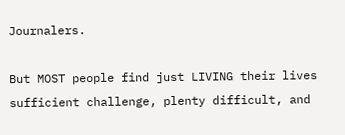Journalers.

But MOST people find just LIVING their lives sufficient challenge, plenty difficult, and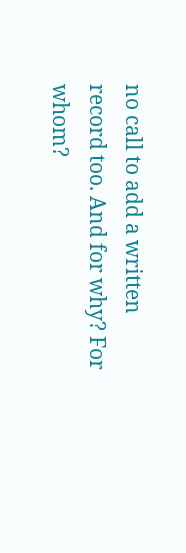no call to add a written record too. And for why? For whom?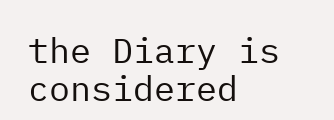the Diary is considered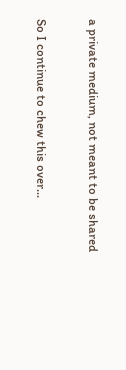a private medium, not meant to be shared

So I continue to chew this over...